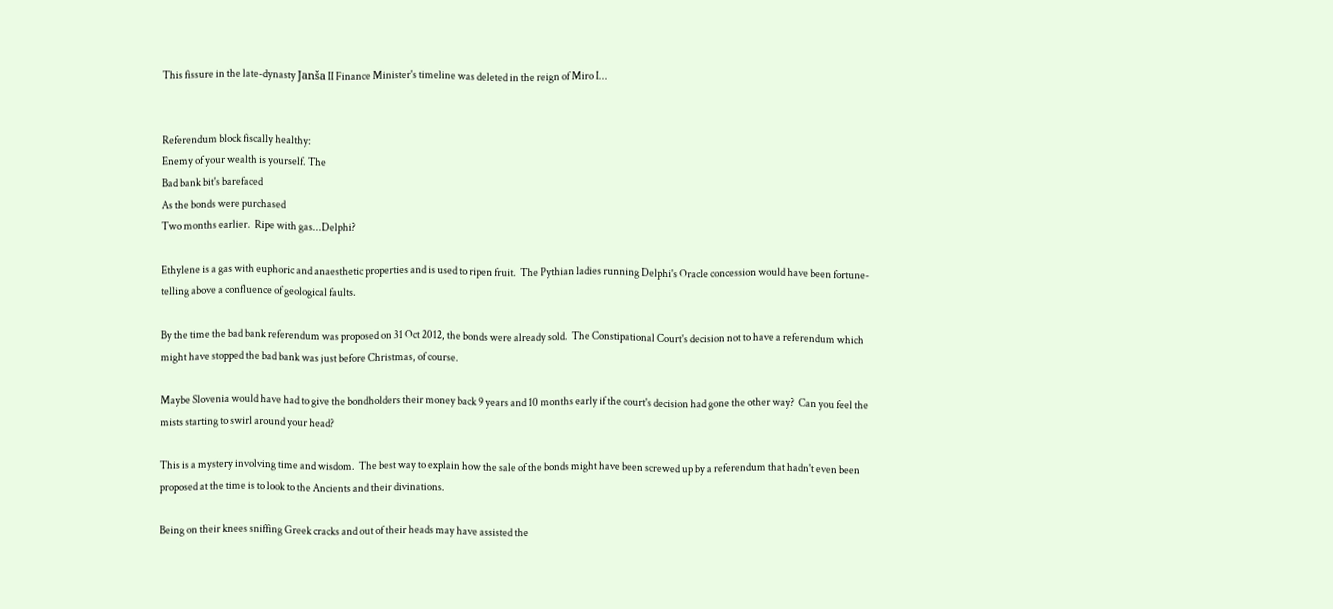This fissure in the late-dynasty Janša II Finance Minister's timeline was deleted in the reign of Miro I...


Referendum block fiscally healthy:
Enemy of your wealth is yourself. The
Bad bank bit's barefaced
As the bonds were purchased
Two months earlier.  Ripe with gas...Delphi?

Ethylene is a gas with euphoric and anaesthetic properties and is used to ripen fruit.  The Pythian ladies running Delphi's Oracle concession would have been fortune-telling above a confluence of geological faults.

By the time the bad bank referendum was proposed on 31 Oct 2012, the bonds were already sold.  The Constipational Court's decision not to have a referendum which might have stopped the bad bank was just before Christmas, of course.

Maybe Slovenia would have had to give the bondholders their money back 9 years and 10 months early if the court's decision had gone the other way?  Can you feel the mists starting to swirl around your head?

This is a mystery involving time and wisdom.  The best way to explain how the sale of the bonds might have been screwed up by a referendum that hadn't even been proposed at the time is to look to the Ancients and their divinations.

Being on their knees sniffing Greek cracks and out of their heads may have assisted the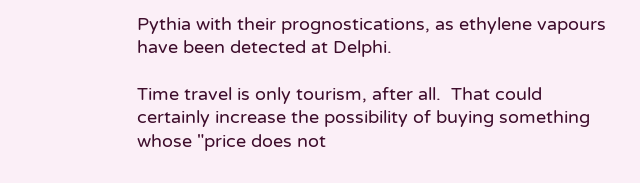Pythia with their prognostications, as ethylene vapours have been detected at Delphi.

Time travel is only tourism, after all.  That could certainly increase the possibility of buying something whose "price does not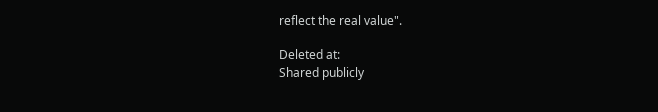reflect the real value".

Deleted at:
Shared publicly